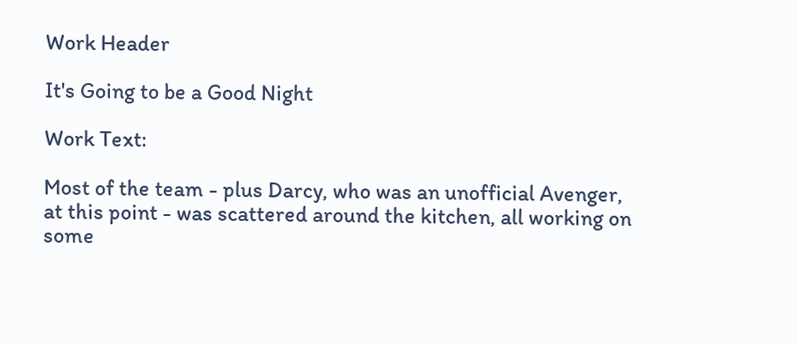Work Header

It's Going to be a Good Night

Work Text:

Most of the team - plus Darcy, who was an unofficial Avenger, at this point - was scattered around the kitchen, all working on some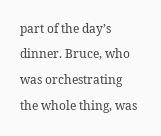part of the day’s dinner. Bruce, who was orchestrating the whole thing, was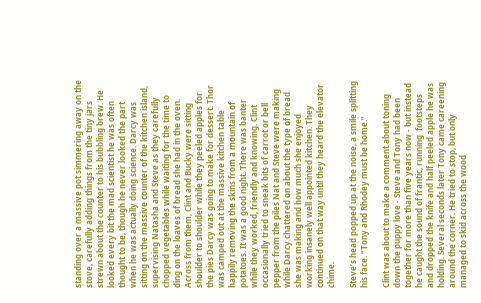standing over a massive pot simmering away on the stove, carefully adding things from the tiny jars strewn about the counter to his bubbling brew. He looked every bit the mad scientist he was often thought to be, though he never looked the part when he was actually doing science. Darcy was sitting on the massive counter of the kitchen island, supervising Natasha and Steve as they carefully chopped vegetables while waiting for the time to ding on the loaves of bread she had in the oven. Across from them, Clint and Bucky were sitting shoulder to shoulder while they peeled apples for the pies Darcy was going to make for dessert. Thor was camped out at the massive kitchen table happily removing the skins from a mountain of potatoes. It was a good night. There was banter while they worked, friendly and knowing. Clint occasionally tried to sneak bits of carrot or bell pepper from the piles Nat and Steve were making while Darcy chattered on about the type of bread she was making and how much she enjoyed working insanely well appointed kitchen. They continued on that way until they heard the elevator chime.

Steve’s head popped up at the noise, a smile splitting his face. “Tony and Rhodey must be home.”

Clint was about to make a comment about toning down the puppy love - Steve and Tony had been together for more than five years now - but instead he caught the sound of frantic, running  footsteps and dropped the knife and half peeled apple he was holding. Several seconds later Tony came careening around the corner. He tried to stop, but only managed to skid across the wood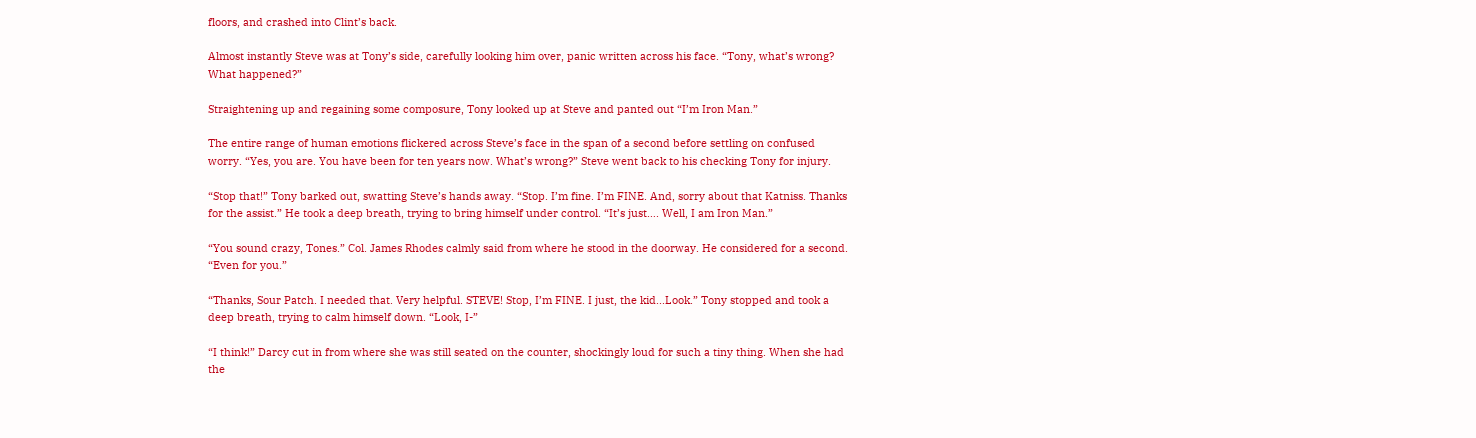floors, and crashed into Clint’s back.

Almost instantly Steve was at Tony’s side, carefully looking him over, panic written across his face. “Tony, what’s wrong? What happened?”

Straightening up and regaining some composure, Tony looked up at Steve and panted out “I’m Iron Man.”

The entire range of human emotions flickered across Steve’s face in the span of a second before settling on confused worry. “Yes, you are. You have been for ten years now. What’s wrong?” Steve went back to his checking Tony for injury.

“Stop that!” Tony barked out, swatting Steve’s hands away. “Stop. I’m fine. I’m FINE. And, sorry about that Katniss. Thanks for the assist.” He took a deep breath, trying to bring himself under control. “It’s just…. Well, I am Iron Man.”

“You sound crazy, Tones.” Col. James Rhodes calmly said from where he stood in the doorway. He considered for a second. “Even for you.”

“Thanks, Sour Patch. I needed that. Very helpful. STEVE! Stop, I’m FINE. I just, the kid...Look.” Tony stopped and took a deep breath, trying to calm himself down. “Look, I-”

“I think!” Darcy cut in from where she was still seated on the counter, shockingly loud for such a tiny thing. When she had the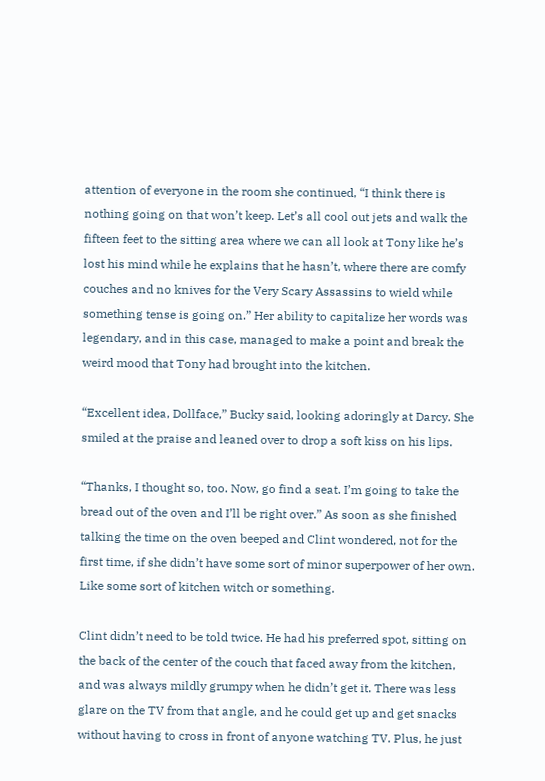attention of everyone in the room she continued, “I think there is nothing going on that won’t keep. Let’s all cool out jets and walk the fifteen feet to the sitting area where we can all look at Tony like he’s lost his mind while he explains that he hasn’t, where there are comfy couches and no knives for the Very Scary Assassins to wield while something tense is going on.” Her ability to capitalize her words was legendary, and in this case, managed to make a point and break the weird mood that Tony had brought into the kitchen.

“Excellent idea, Dollface,” Bucky said, looking adoringly at Darcy. She smiled at the praise and leaned over to drop a soft kiss on his lips.

“Thanks, I thought so, too. Now, go find a seat. I’m going to take the bread out of the oven and I’ll be right over.” As soon as she finished talking the time on the oven beeped and Clint wondered, not for the first time, if she didn’t have some sort of minor superpower of her own. Like some sort of kitchen witch or something.

Clint didn’t need to be told twice. He had his preferred spot, sitting on the back of the center of the couch that faced away from the kitchen, and was always mildly grumpy when he didn’t get it. There was less glare on the TV from that angle, and he could get up and get snacks without having to cross in front of anyone watching TV. Plus, he just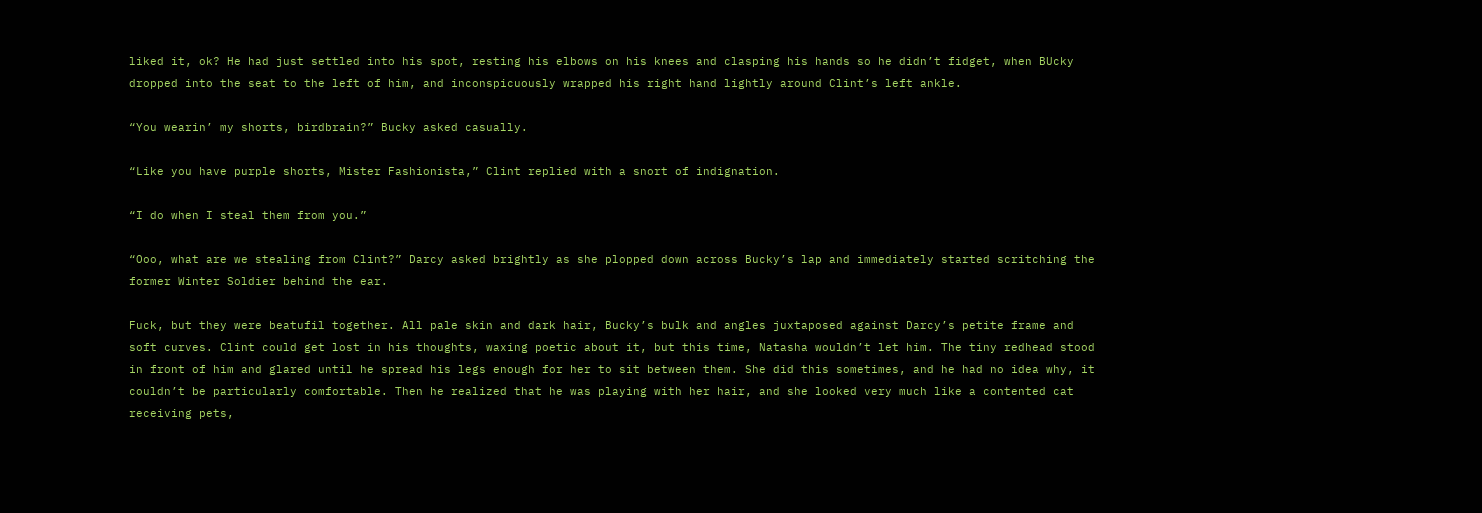liked it, ok? He had just settled into his spot, resting his elbows on his knees and clasping his hands so he didn’t fidget, when BUcky dropped into the seat to the left of him, and inconspicuously wrapped his right hand lightly around Clint’s left ankle.

“You wearin’ my shorts, birdbrain?” Bucky asked casually.

“Like you have purple shorts, Mister Fashionista,” Clint replied with a snort of indignation.

“I do when I steal them from you.”

“Ooo, what are we stealing from Clint?” Darcy asked brightly as she plopped down across Bucky’s lap and immediately started scritching the former Winter Soldier behind the ear.

Fuck, but they were beatufil together. All pale skin and dark hair, Bucky’s bulk and angles juxtaposed against Darcy’s petite frame and soft curves. Clint could get lost in his thoughts, waxing poetic about it, but this time, Natasha wouldn’t let him. The tiny redhead stood in front of him and glared until he spread his legs enough for her to sit between them. She did this sometimes, and he had no idea why, it couldn’t be particularly comfortable. Then he realized that he was playing with her hair, and she looked very much like a contented cat receiving pets,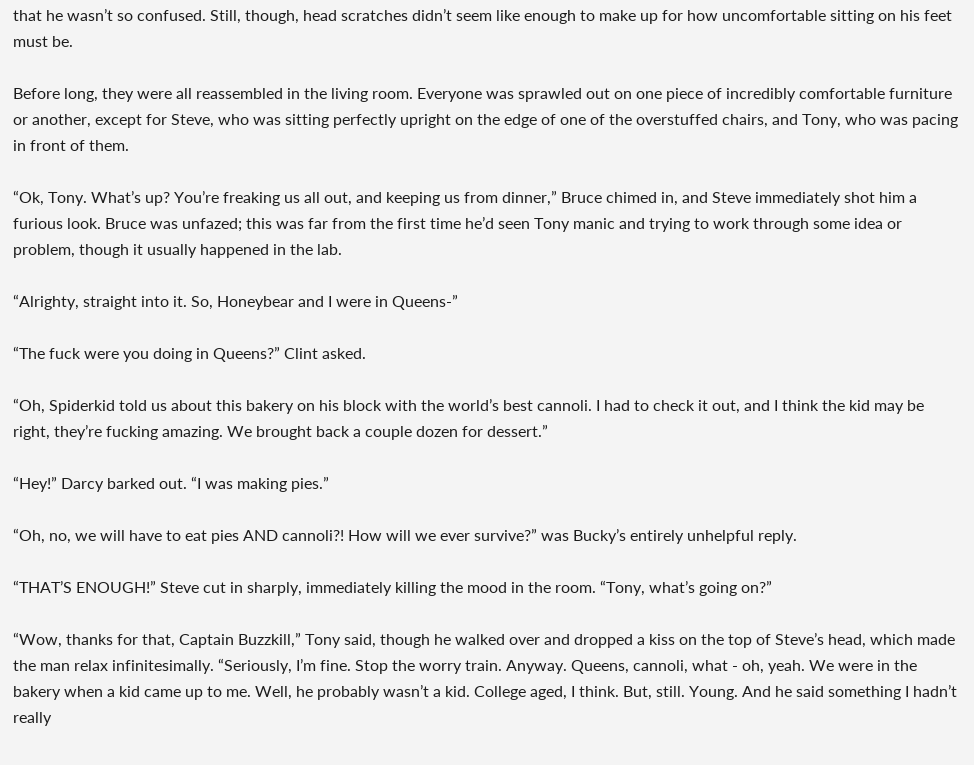that he wasn’t so confused. Still, though, head scratches didn’t seem like enough to make up for how uncomfortable sitting on his feet must be.

Before long, they were all reassembled in the living room. Everyone was sprawled out on one piece of incredibly comfortable furniture or another, except for Steve, who was sitting perfectly upright on the edge of one of the overstuffed chairs, and Tony, who was pacing in front of them.

“Ok, Tony. What’s up? You’re freaking us all out, and keeping us from dinner,” Bruce chimed in, and Steve immediately shot him a furious look. Bruce was unfazed; this was far from the first time he’d seen Tony manic and trying to work through some idea or problem, though it usually happened in the lab.

“Alrighty, straight into it. So, Honeybear and I were in Queens-”

“The fuck were you doing in Queens?” Clint asked.

“Oh, Spiderkid told us about this bakery on his block with the world’s best cannoli. I had to check it out, and I think the kid may be right, they’re fucking amazing. We brought back a couple dozen for dessert.”

“Hey!” Darcy barked out. “I was making pies.”

“Oh, no, we will have to eat pies AND cannoli?! How will we ever survive?” was Bucky’s entirely unhelpful reply.

“THAT’S ENOUGH!” Steve cut in sharply, immediately killing the mood in the room. “Tony, what’s going on?”

“Wow, thanks for that, Captain Buzzkill,” Tony said, though he walked over and dropped a kiss on the top of Steve’s head, which made the man relax infinitesimally. “Seriously, I’m fine. Stop the worry train. Anyway. Queens, cannoli, what - oh, yeah. We were in the bakery when a kid came up to me. Well, he probably wasn’t a kid. College aged, I think. But, still. Young. And he said something I hadn’t really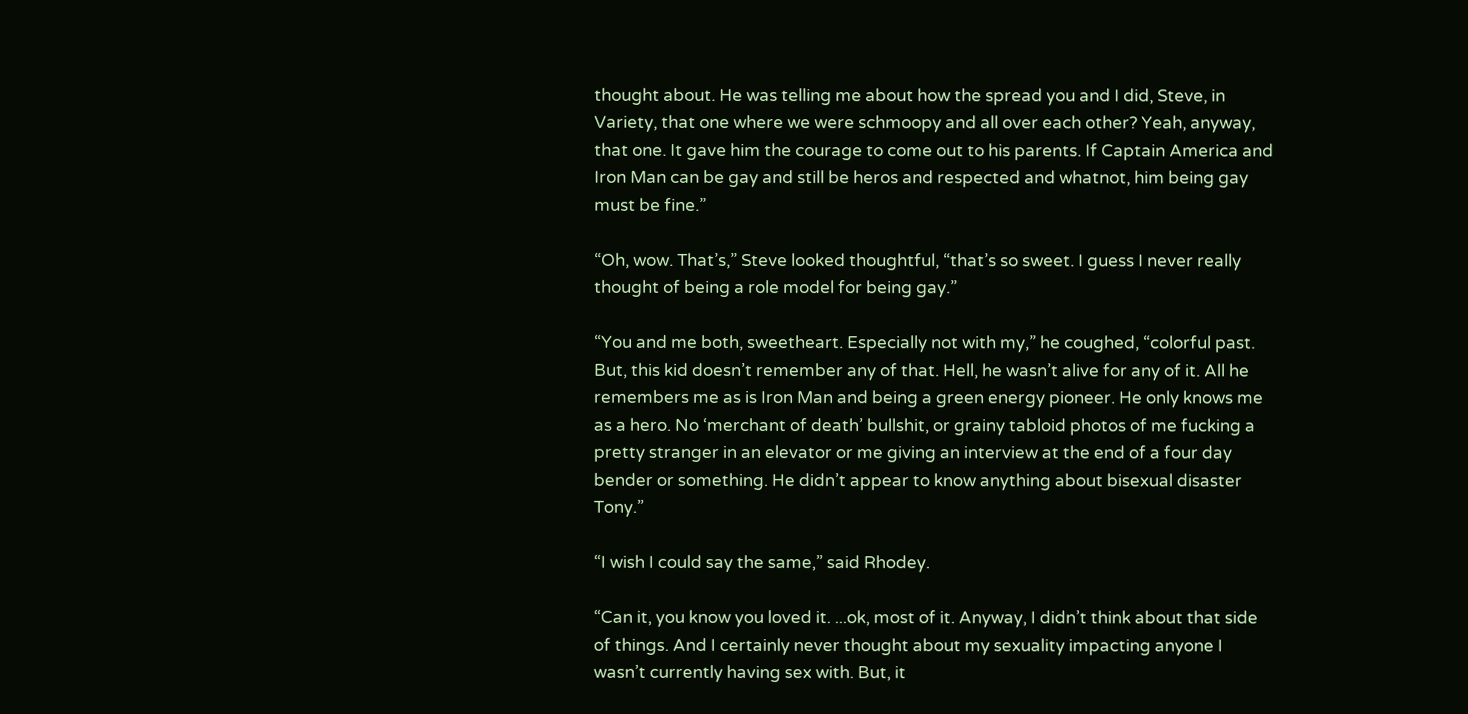thought about. He was telling me about how the spread you and I did, Steve, in Variety, that one where we were schmoopy and all over each other? Yeah, anyway, that one. It gave him the courage to come out to his parents. If Captain America and Iron Man can be gay and still be heros and respected and whatnot, him being gay must be fine.”

“Oh, wow. That’s,” Steve looked thoughtful, “that’s so sweet. I guess I never really thought of being a role model for being gay.”

“You and me both, sweetheart. Especially not with my,” he coughed, “colorful past. But, this kid doesn’t remember any of that. Hell, he wasn’t alive for any of it. All he remembers me as is Iron Man and being a green energy pioneer. He only knows me as a hero. No ‘merchant of death’ bullshit, or grainy tabloid photos of me fucking a pretty stranger in an elevator or me giving an interview at the end of a four day bender or something. He didn’t appear to know anything about bisexual disaster Tony.”

“I wish I could say the same,” said Rhodey.

“Can it, you know you loved it. ...ok, most of it. Anyway, I didn’t think about that side of things. And I certainly never thought about my sexuality impacting anyone I wasn’t currently having sex with. But, it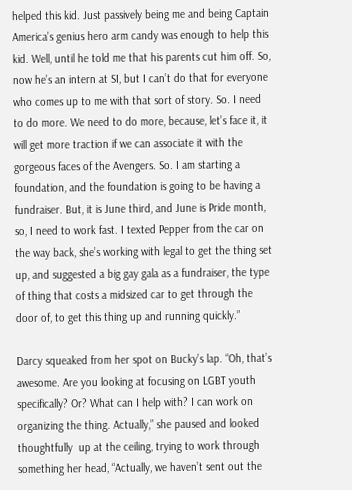helped this kid. Just passively being me and being Captain America’s genius hero arm candy was enough to help this kid. Well, until he told me that his parents cut him off. So, now he’s an intern at SI, but I can’t do that for everyone who comes up to me with that sort of story. So. I need to do more. We need to do more, because, let’s face it, it will get more traction if we can associate it with the gorgeous faces of the Avengers. So. I am starting a foundation, and the foundation is going to be having a fundraiser. But, it is June third, and June is Pride month, so, I need to work fast. I texted Pepper from the car on the way back, she’s working with legal to get the thing set up, and suggested a big gay gala as a fundraiser, the type of thing that costs a midsized car to get through the door of, to get this thing up and running quickly.”

Darcy squeaked from her spot on Bucky’s lap. “Oh, that’s awesome. Are you looking at focusing on LGBT youth specifically? Or? What can I help with? I can work on organizing the thing. Actually,” she paused and looked thoughtfully  up at the ceiling, trying to work through something her head, “Actually, we haven’t sent out the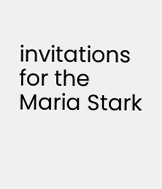invitations for the Maria Stark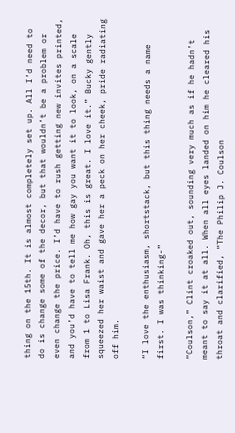thing on the 15th. It is almost completely set up. All I’d need to do is change some of the decor, but that wouldn’t be a problem or even change the price. I’d have to rush getting new invites printed, and you’d have to tell me how gay you want it to look, on a scale from 1 to Lisa Frank. Oh, this is great. I love it.” Bucky gently squeezed her waist and gave her a peck on her cheek, pride radiating off him.

“I love the enthusiasm, shortstack, but this thing needs a name first. I was thinking-”

“Coulson,” Clint croaked out, sounding very much as if he hadn’t meant to say it at all. When all eyes landed on him he cleared his throat and clarified, “The Philip J. Coulson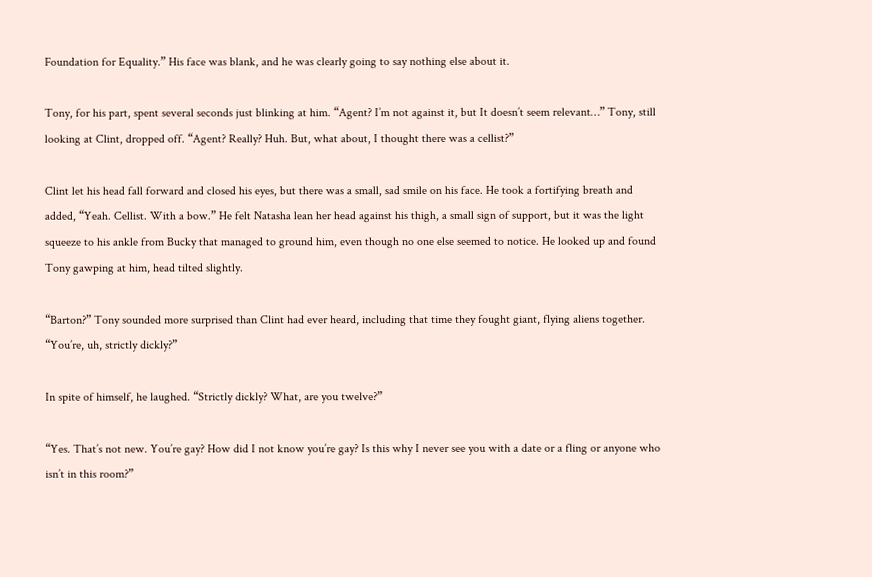Foundation for Equality.” His face was blank, and he was clearly going to say nothing else about it.

Tony, for his part, spent several seconds just blinking at him. “Agent? I’m not against it, but It doesn’t seem relevant…” Tony, still looking at Clint, dropped off. “Agent? Really? Huh. But, what about, I thought there was a cellist?”

Clint let his head fall forward and closed his eyes, but there was a small, sad smile on his face. He took a fortifying breath and added, “Yeah. Cellist. With a bow.” He felt Natasha lean her head against his thigh, a small sign of support, but it was the light squeeze to his ankle from Bucky that managed to ground him, even though no one else seemed to notice. He looked up and found Tony gawping at him, head tilted slightly.

“Barton?” Tony sounded more surprised than Clint had ever heard, including that time they fought giant, flying aliens together. “You’re, uh, strictly dickly?”

In spite of himself, he laughed. “Strictly dickly? What, are you twelve?”

“Yes. That’s not new. You’re gay? How did I not know you’re gay? Is this why I never see you with a date or a fling or anyone who isn’t in this room?”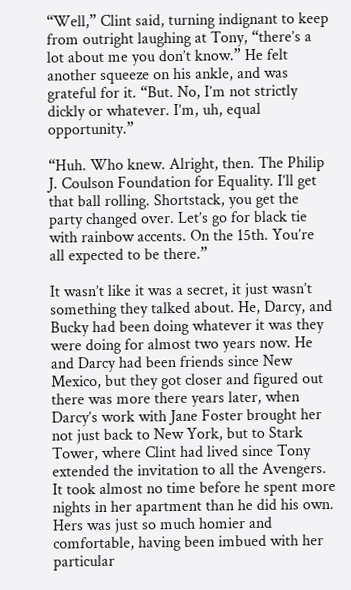“Well,” Clint said, turning indignant to keep from outright laughing at Tony, “there’s a lot about me you don’t know.” He felt another squeeze on his ankle, and was grateful for it. “But. No, I’m not strictly dickly or whatever. I’m, uh, equal opportunity.”

“Huh. Who knew. Alright, then. The Philip J. Coulson Foundation for Equality. I’ll get that ball rolling. Shortstack, you get the party changed over. Let’s go for black tie with rainbow accents. On the 15th. You’re all expected to be there.”

It wasn’t like it was a secret, it just wasn’t something they talked about. He, Darcy, and Bucky had been doing whatever it was they were doing for almost two years now. He and Darcy had been friends since New Mexico, but they got closer and figured out there was more there years later, when Darcy’s work with Jane Foster brought her not just back to New York, but to Stark Tower, where Clint had lived since Tony extended the invitation to all the Avengers. It took almost no time before he spent more nights in her apartment than he did his own. Hers was just so much homier and comfortable, having been imbued with her particular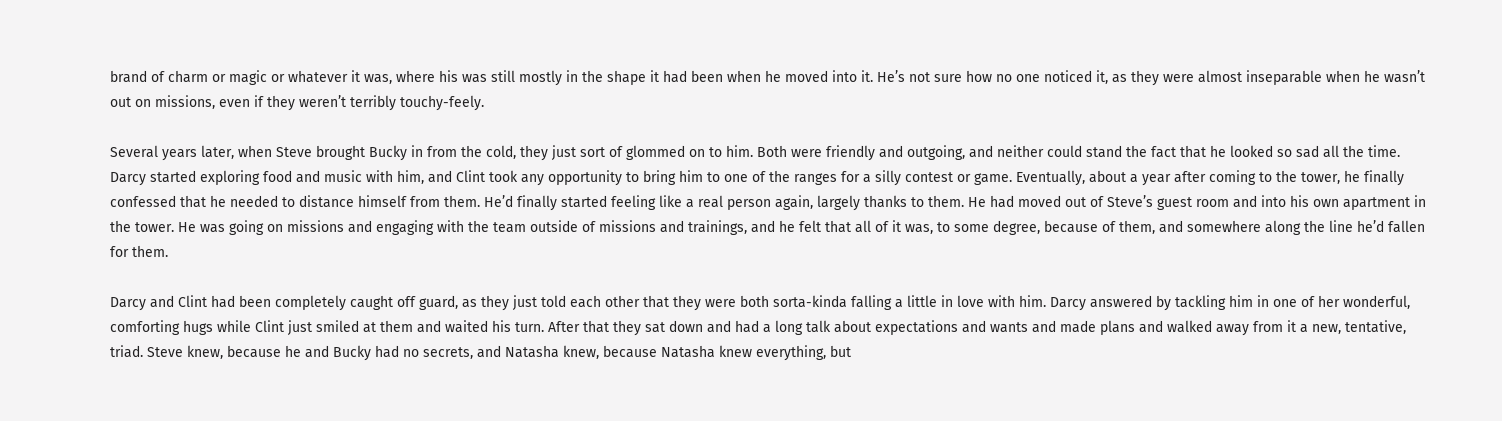brand of charm or magic or whatever it was, where his was still mostly in the shape it had been when he moved into it. He’s not sure how no one noticed it, as they were almost inseparable when he wasn’t out on missions, even if they weren’t terribly touchy-feely.

Several years later, when Steve brought Bucky in from the cold, they just sort of glommed on to him. Both were friendly and outgoing, and neither could stand the fact that he looked so sad all the time. Darcy started exploring food and music with him, and Clint took any opportunity to bring him to one of the ranges for a silly contest or game. Eventually, about a year after coming to the tower, he finally confessed that he needed to distance himself from them. He’d finally started feeling like a real person again, largely thanks to them. He had moved out of Steve’s guest room and into his own apartment in the tower. He was going on missions and engaging with the team outside of missions and trainings, and he felt that all of it was, to some degree, because of them, and somewhere along the line he’d fallen for them.

Darcy and Clint had been completely caught off guard, as they just told each other that they were both sorta-kinda falling a little in love with him. Darcy answered by tackling him in one of her wonderful, comforting hugs while Clint just smiled at them and waited his turn. After that they sat down and had a long talk about expectations and wants and made plans and walked away from it a new, tentative, triad. Steve knew, because he and Bucky had no secrets, and Natasha knew, because Natasha knew everything, but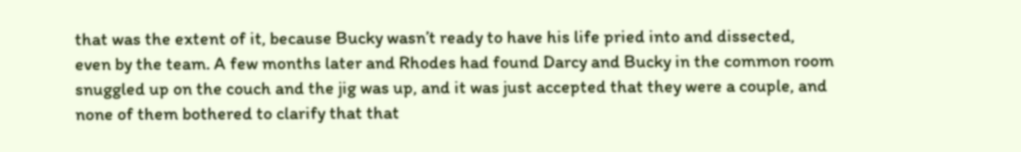that was the extent of it, because Bucky wasn’t ready to have his life pried into and dissected, even by the team. A few months later and Rhodes had found Darcy and Bucky in the common room snuggled up on the couch and the jig was up, and it was just accepted that they were a couple, and none of them bothered to clarify that that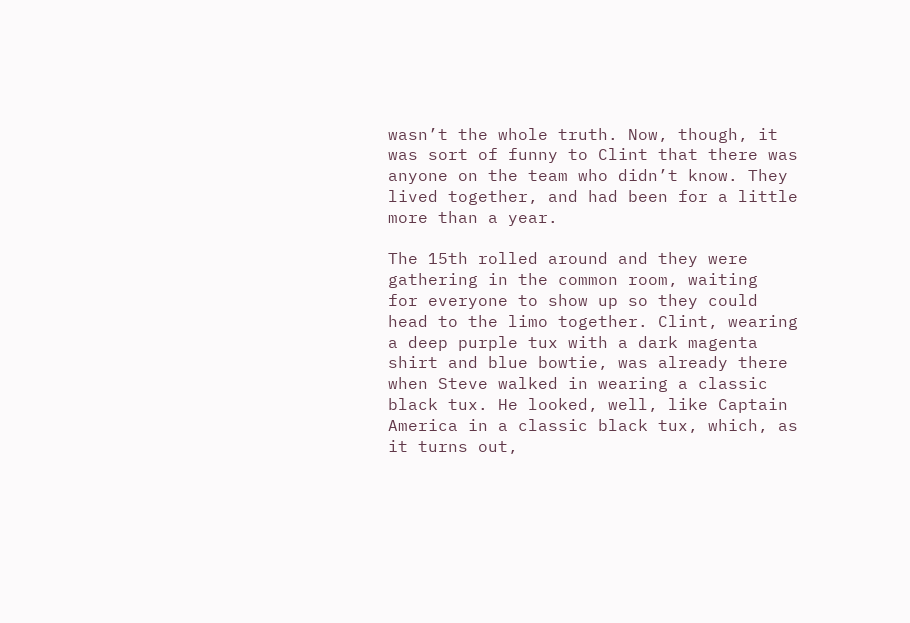wasn’t the whole truth. Now, though, it was sort of funny to Clint that there was anyone on the team who didn’t know. They lived together, and had been for a little more than a year.

The 15th rolled around and they were gathering in the common room, waiting  for everyone to show up so they could head to the limo together. Clint, wearing a deep purple tux with a dark magenta shirt and blue bowtie, was already there when Steve walked in wearing a classic black tux. He looked, well, like Captain America in a classic black tux, which, as it turns out,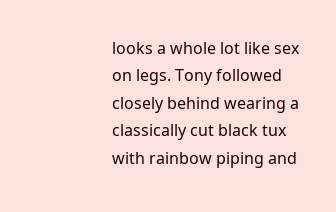looks a whole lot like sex on legs. Tony followed closely behind wearing a classically cut black tux with rainbow piping and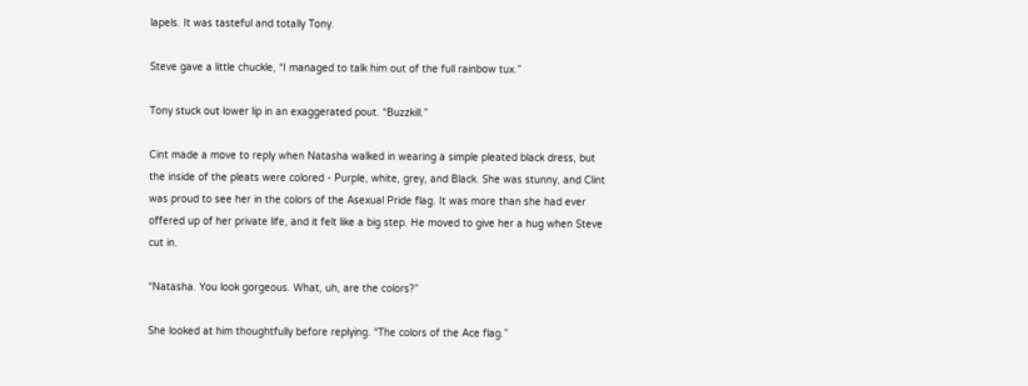lapels. It was tasteful and totally Tony.

Steve gave a little chuckle, “I managed to talk him out of the full rainbow tux.”

Tony stuck out lower lip in an exaggerated pout. “Buzzkill.”

Cint made a move to reply when Natasha walked in wearing a simple pleated black dress, but the inside of the pleats were colored - Purple, white, grey, and Black. She was stunny, and Clint was proud to see her in the colors of the Asexual Pride flag. It was more than she had ever offered up of her private life, and it felt like a big step. He moved to give her a hug when Steve cut in.

“Natasha. You look gorgeous. What, uh, are the colors?”

She looked at him thoughtfully before replying. “The colors of the Ace flag.”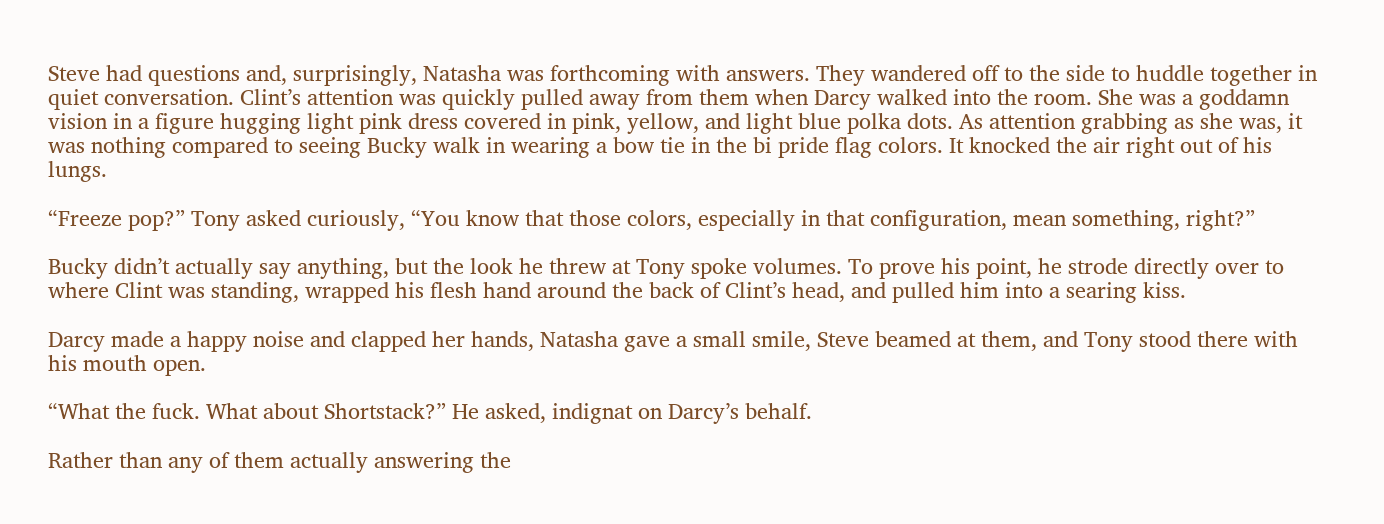Steve had questions and, surprisingly, Natasha was forthcoming with answers. They wandered off to the side to huddle together in quiet conversation. Clint’s attention was quickly pulled away from them when Darcy walked into the room. She was a goddamn vision in a figure hugging light pink dress covered in pink, yellow, and light blue polka dots. As attention grabbing as she was, it was nothing compared to seeing Bucky walk in wearing a bow tie in the bi pride flag colors. It knocked the air right out of his lungs.

“Freeze pop?” Tony asked curiously, “You know that those colors, especially in that configuration, mean something, right?”

Bucky didn’t actually say anything, but the look he threw at Tony spoke volumes. To prove his point, he strode directly over to where Clint was standing, wrapped his flesh hand around the back of Clint’s head, and pulled him into a searing kiss.

Darcy made a happy noise and clapped her hands, Natasha gave a small smile, Steve beamed at them, and Tony stood there with his mouth open.

“What the fuck. What about Shortstack?” He asked, indignat on Darcy’s behalf.

Rather than any of them actually answering the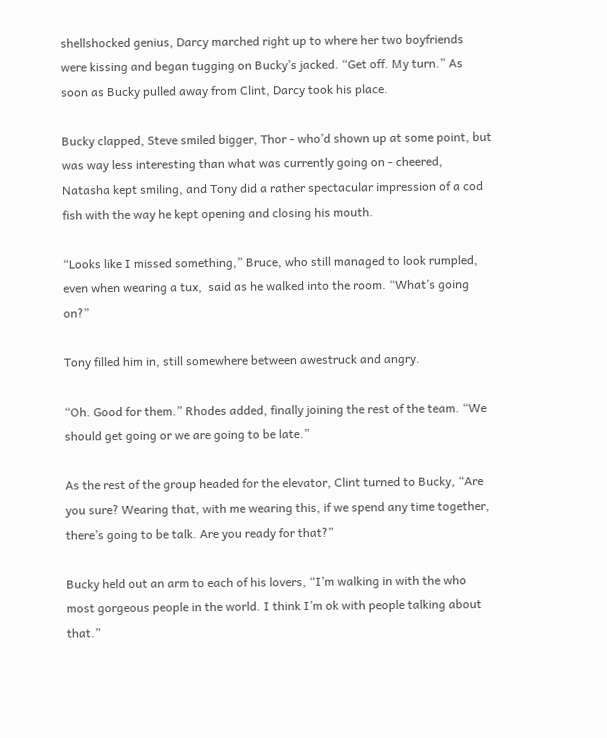shellshocked genius, Darcy marched right up to where her two boyfriends were kissing and began tugging on Bucky’s jacked. “Get off. My turn.” As soon as Bucky pulled away from Clint, Darcy took his place.

Bucky clapped, Steve smiled bigger, Thor - who’d shown up at some point, but was way less interesting than what was currently going on - cheered, Natasha kept smiling, and Tony did a rather spectacular impression of a cod fish with the way he kept opening and closing his mouth.

“Looks like I missed something,” Bruce, who still managed to look rumpled, even when wearing a tux,  said as he walked into the room. “What’s going on?”

Tony filled him in, still somewhere between awestruck and angry.

“Oh. Good for them.” Rhodes added, finally joining the rest of the team. “We should get going or we are going to be late.”

As the rest of the group headed for the elevator, Clint turned to Bucky, “Are you sure? Wearing that, with me wearing this, if we spend any time together, there’s going to be talk. Are you ready for that?”

Bucky held out an arm to each of his lovers, “I’m walking in with the who most gorgeous people in the world. I think I’m ok with people talking about that.”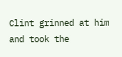Clint grinned at him and took the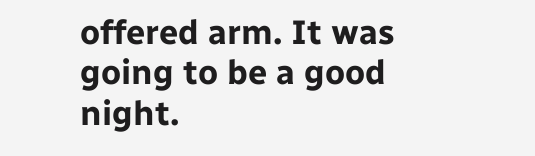offered arm. It was going to be a good night.